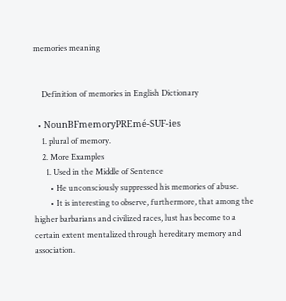memories meaning


    Definition of memories in English Dictionary

  • NounBFmemoryPREmé-SUF-ies
    1. plural of memory.
    2. More Examples
      1. Used in the Middle of Sentence
        • He unconsciously suppressed his memories of abuse.
        • It is interesting to observe, furthermore, that among the higher barbarians and civilized races, lust has become to a certain extent mentalized through hereditary memory and association.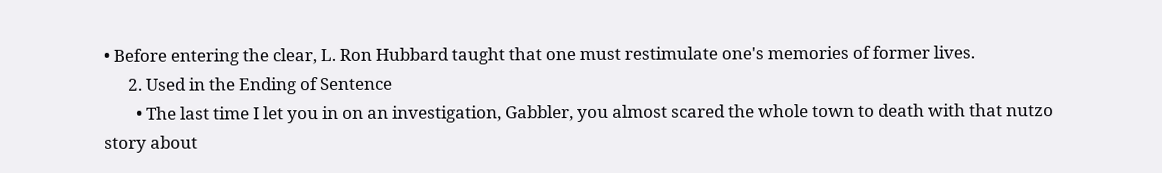• Before entering the clear, L. Ron Hubbard taught that one must restimulate one's memories of former lives.
      2. Used in the Ending of Sentence
        • The last time I let you in on an investigation, Gabbler, you almost scared the whole town to death with that nutzo story about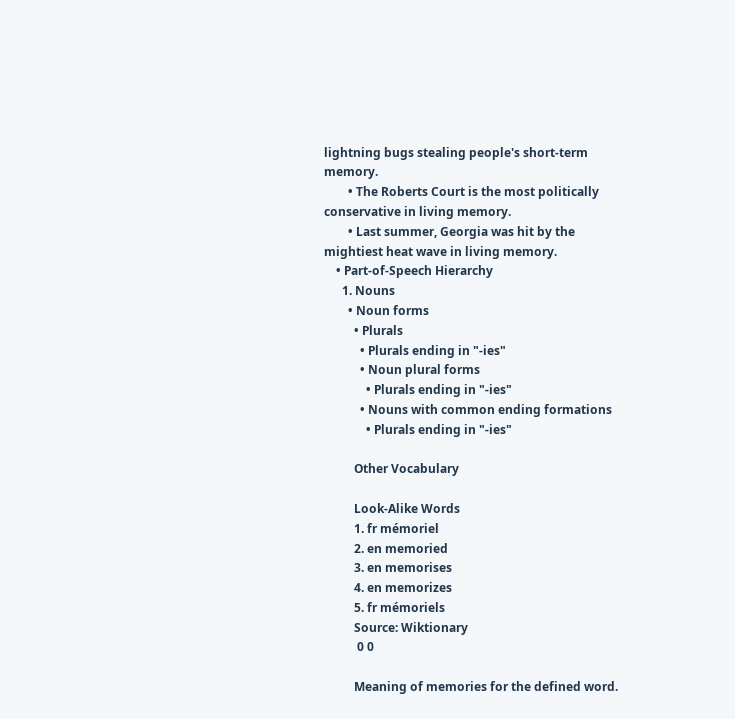lightning bugs stealing people's short-term memory.
        • The Roberts Court is the most politically conservative in living memory.
        • Last summer, Georgia was hit by the mightiest heat wave in living memory.
    • Part-of-Speech Hierarchy
      1. Nouns
        • Noun forms
          • Plurals
            • Plurals ending in "-ies"
            • Noun plural forms
              • Plurals ending in "-ies"
            • Nouns with common ending formations
              • Plurals ending in "-ies"

          Other Vocabulary

          Look-Alike Words
          1. fr mémoriel
          2. en memoried
          3. en memorises
          4. en memorizes
          5. fr mémoriels
          Source: Wiktionary
           0 0

          Meaning of memories for the defined word.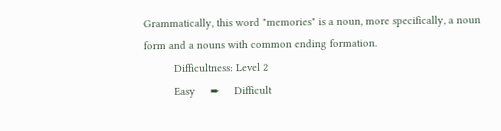Grammatically, this word "memories" is a noun, more specifically, a noun form and a nouns with common ending formation.
          Difficultness: Level 2
          Easy     ➨     Difficult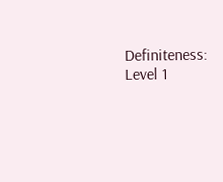Definiteness: Level 1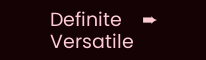Definite    ➨     Versatile